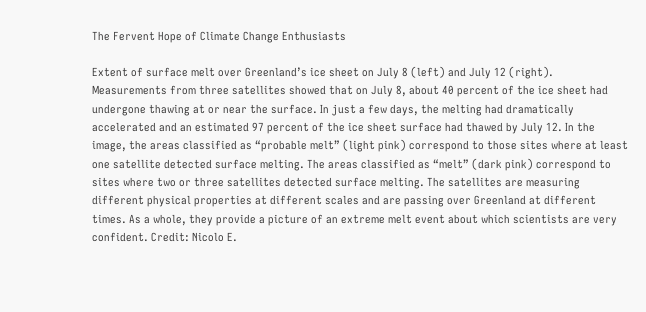The Fervent Hope of Climate Change Enthusiasts

Extent of surface melt over Greenland’s ice sheet on July 8 (left) and July 12 (right). Measurements from three satellites showed that on July 8, about 40 percent of the ice sheet had undergone thawing at or near the surface. In just a few days, the melting had dramatically accelerated and an estimated 97 percent of the ice sheet surface had thawed by July 12. In the image, the areas classified as “probable melt” (light pink) correspond to those sites where at least one satellite detected surface melting. The areas classified as “melt” (dark pink) correspond to sites where two or three satellites detected surface melting. The satellites are measuring different physical properties at different scales and are passing over Greenland at different times. As a whole, they provide a picture of an extreme melt event about which scientists are very confident. Credit: Nicolo E.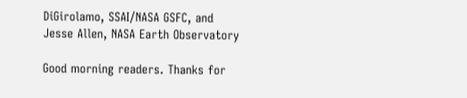DiGirolamo, SSAI/NASA GSFC, and Jesse Allen, NASA Earth Observatory

Good morning readers. Thanks for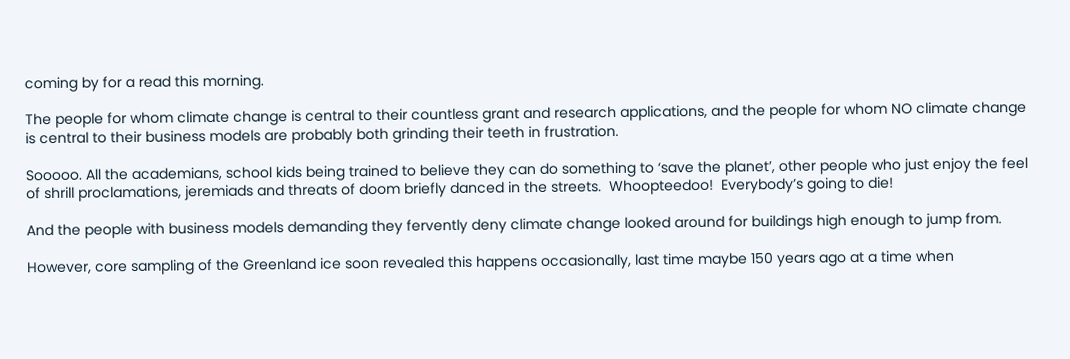coming by for a read this morning.

The people for whom climate change is central to their countless grant and research applications, and the people for whom NO climate change is central to their business models are probably both grinding their teeth in frustration.

Sooooo. All the academians, school kids being trained to believe they can do something to ‘save the planet’, other people who just enjoy the feel of shrill proclamations, jeremiads and threats of doom briefly danced in the streets.  Whoopteedoo!  Everybody’s going to die!

And the people with business models demanding they fervently deny climate change looked around for buildings high enough to jump from.

However, core sampling of the Greenland ice soon revealed this happens occasionally, last time maybe 150 years ago at a time when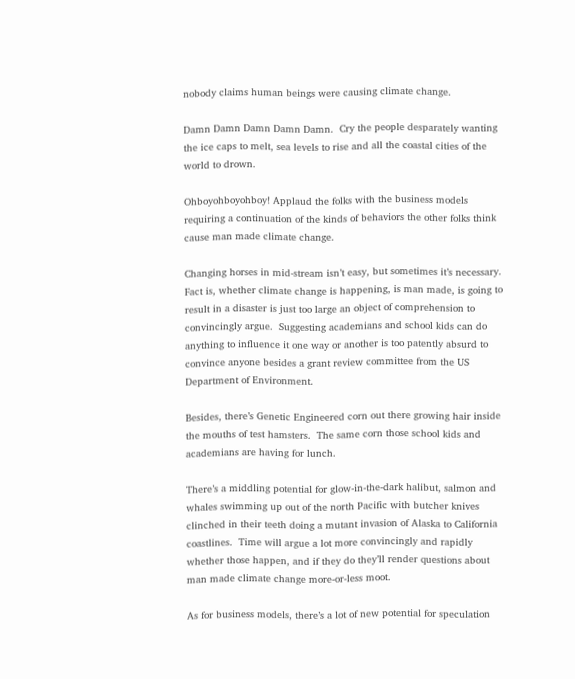nobody claims human beings were causing climate change.

Damn Damn Damn Damn Damn.  Cry the people desparately wanting the ice caps to melt, sea levels to rise and all the coastal cities of the world to drown.

Ohboyohboyohboy! Applaud the folks with the business models requiring a continuation of the kinds of behaviors the other folks think cause man made climate change.

Changing horses in mid-stream isn’t easy, but sometimes it’s necessary.  Fact is, whether climate change is happening, is man made, is going to result in a disaster is just too large an object of comprehension to convincingly argue.  Suggesting academians and school kids can do anything to influence it one way or another is too patently absurd to convince anyone besides a grant review committee from the US Department of Environment.

Besides, there’s Genetic Engineered corn out there growing hair inside the mouths of test hamsters.  The same corn those school kids and academians are having for lunch.

There’s a middling potential for glow-in-the-dark halibut, salmon and whales swimming up out of the north Pacific with butcher knives clinched in their teeth doing a mutant invasion of Alaska to California coastlines.  Time will argue a lot more convincingly and rapidly whether those happen, and if they do they’ll render questions about man made climate change more-or-less moot.

As for business models, there’s a lot of new potential for speculation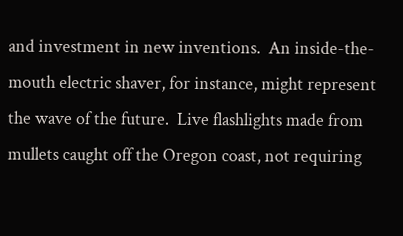and investment in new inventions.  An inside-the-mouth electric shaver, for instance, might represent the wave of the future.  Live flashlights made from mullets caught off the Oregon coast, not requiring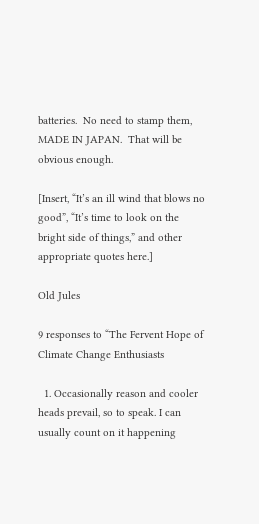batteries.  No need to stamp them, MADE IN JAPAN.  That will be obvious enough.

[Insert, “It’s an ill wind that blows no good”, “It’s time to look on the bright side of things,” and other appropriate quotes here.]

Old Jules

9 responses to “The Fervent Hope of Climate Change Enthusiasts

  1. Occasionally reason and cooler heads prevail, so to speak. I can usually count on it happening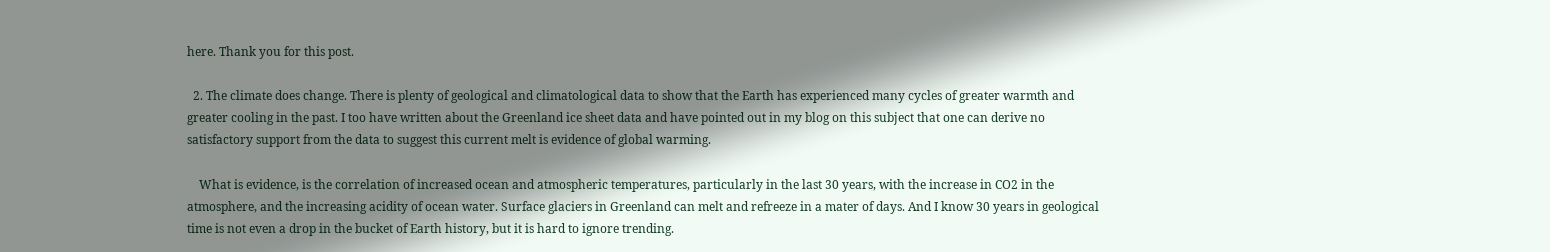here. Thank you for this post.

  2. The climate does change. There is plenty of geological and climatological data to show that the Earth has experienced many cycles of greater warmth and greater cooling in the past. I too have written about the Greenland ice sheet data and have pointed out in my blog on this subject that one can derive no satisfactory support from the data to suggest this current melt is evidence of global warming.

    What is evidence, is the correlation of increased ocean and atmospheric temperatures, particularly in the last 30 years, with the increase in CO2 in the atmosphere, and the increasing acidity of ocean water. Surface glaciers in Greenland can melt and refreeze in a mater of days. And I know 30 years in geological time is not even a drop in the bucket of Earth history, but it is hard to ignore trending.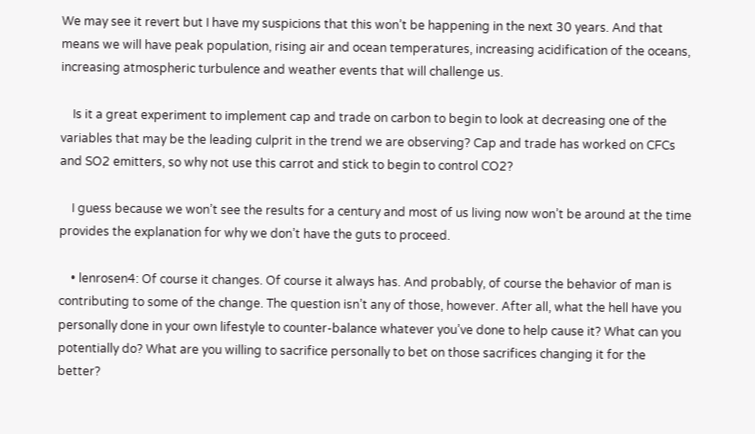We may see it revert but I have my suspicions that this won’t be happening in the next 30 years. And that means we will have peak population, rising air and ocean temperatures, increasing acidification of the oceans, increasing atmospheric turbulence and weather events that will challenge us.

    Is it a great experiment to implement cap and trade on carbon to begin to look at decreasing one of the variables that may be the leading culprit in the trend we are observing? Cap and trade has worked on CFCs and SO2 emitters, so why not use this carrot and stick to begin to control CO2?

    I guess because we won’t see the results for a century and most of us living now won’t be around at the time provides the explanation for why we don’t have the guts to proceed.

    • lenrosen4: Of course it changes. Of course it always has. And probably, of course the behavior of man is contributing to some of the change. The question isn’t any of those, however. After all, what the hell have you personally done in your own lifestyle to counter-balance whatever you’ve done to help cause it? What can you potentially do? What are you willing to sacrifice personally to bet on those sacrifices changing it for the better?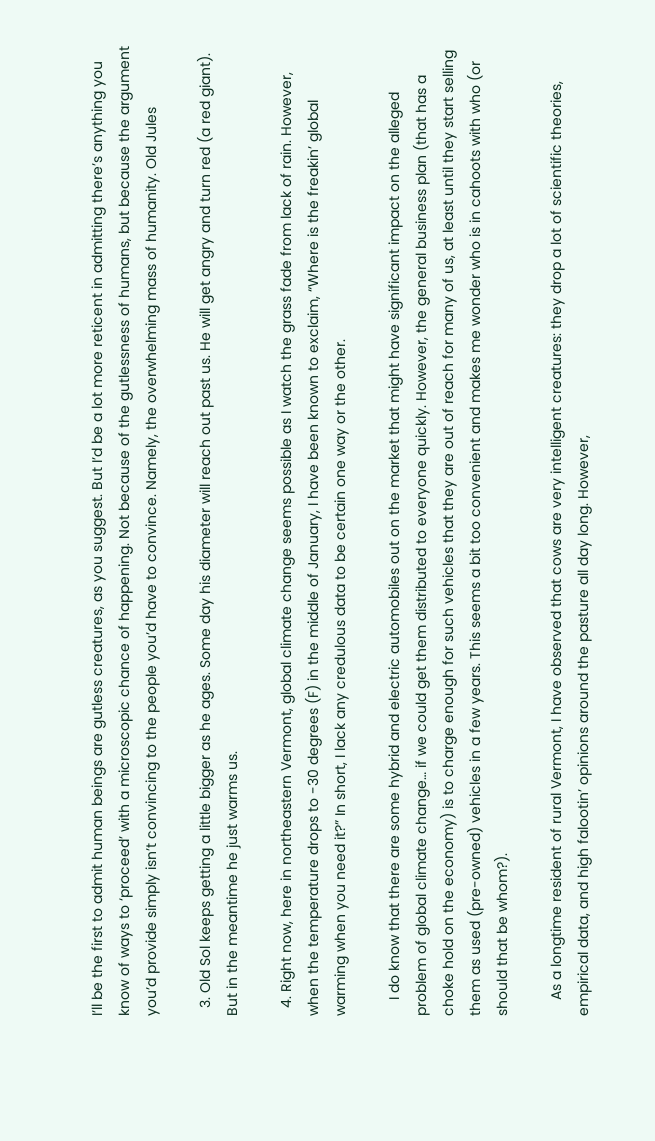I’ll be the first to admit human beings are gutless creatures, as you suggest. But I’d be a lot more reticent in admitting there’s anything you know of ways to ‘proceed’ with a microscopic chance of happening. Not because of the gutlessness of humans, but because the argument you’d provide simply isn’t convincing to the people you’d have to convince. Namely, the overwhelming mass of humanity. Old Jules

  3. Old Sol keeps getting a little bigger as he ages. Some day his diameter will reach out past us. He will get angry and turn red (a red giant). But in the meantime he just warms us.

  4. Right now, here in northeastern Vermont, global climate change seems possible as I watch the grass fade from lack of rain. However, when the temperature drops to -30 degrees (F) in the middle of January, I have been known to exclaim, “Where is the freakin’ global warming when you need it?” In short, I lack any credulous data to be certain one way or the other.

    I do know that there are some hybrid and electric automobiles out on the market that might have significant impact on the alleged problem of global climate change… if we could get them distributed to everyone quickly. However, the general business plan (that has a choke hold on the economy) is to charge enough for such vehicles that they are out of reach for many of us, at least until they start selling them as used (pre-owned) vehicles in a few years. This seems a bit too convenient and makes me wonder who is in cahoots with who (or should that be whom?).

    As a longtime resident of rural Vermont, I have observed that cows are very intelligent creatures: they drop a lot of scientific theories, empirical data, and high falootin’ opinions around the pasture all day long. However,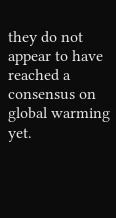they do not appear to have reached a consensus on global warming yet.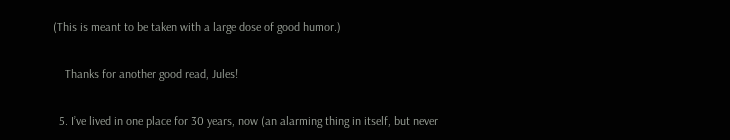(This is meant to be taken with a large dose of good humor.)

    Thanks for another good read, Jules!

  5. I’ve lived in one place for 30 years, now (an alarming thing in itself, but never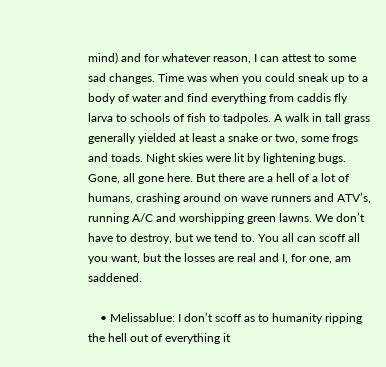mind) and for whatever reason, I can attest to some sad changes. Time was when you could sneak up to a body of water and find everything from caddis fly larva to schools of fish to tadpoles. A walk in tall grass generally yielded at least a snake or two, some frogs and toads. Night skies were lit by lightening bugs. Gone, all gone here. But there are a hell of a lot of humans, crashing around on wave runners and ATV’s, running A/C and worshipping green lawns. We don’t have to destroy, but we tend to. You all can scoff all you want, but the losses are real and I, for one, am saddened.

    • Melissablue: I don’t scoff as to humanity ripping the hell out of everything it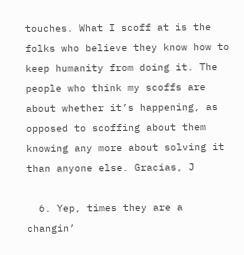touches. What I scoff at is the folks who believe they know how to keep humanity from doing it. The people who think my scoffs are about whether it’s happening, as opposed to scoffing about them knowing any more about solving it than anyone else. Gracias, J

  6. Yep, times they are a changin’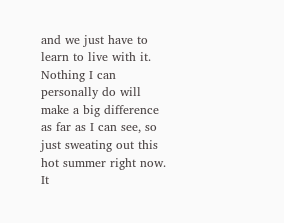and we just have to learn to live with it. Nothing I can personally do will make a big difference as far as I can see, so just sweating out this hot summer right now. It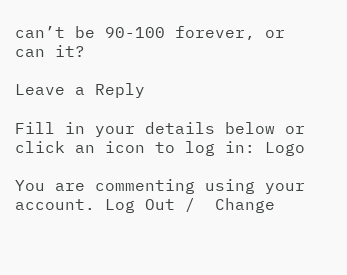can’t be 90-100 forever, or can it?

Leave a Reply

Fill in your details below or click an icon to log in: Logo

You are commenting using your account. Log Out /  Change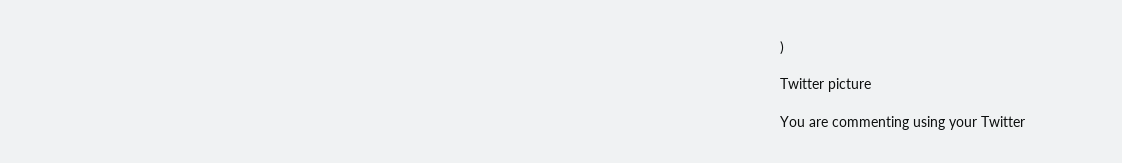)

Twitter picture

You are commenting using your Twitter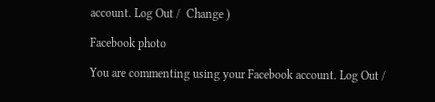account. Log Out /  Change )

Facebook photo

You are commenting using your Facebook account. Log Out /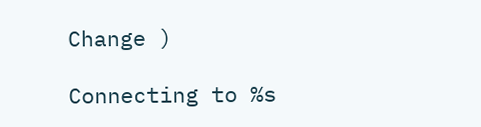Change )

Connecting to %s